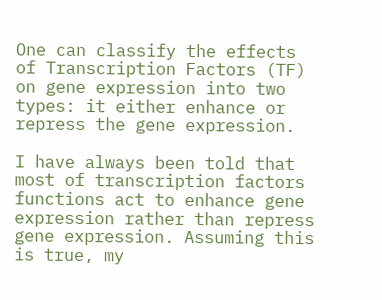One can classify the effects of Transcription Factors (TF) on gene expression into two types: it either enhance or repress the gene expression.

I have always been told that most of transcription factors functions act to enhance gene expression rather than repress gene expression. Assuming this is true, my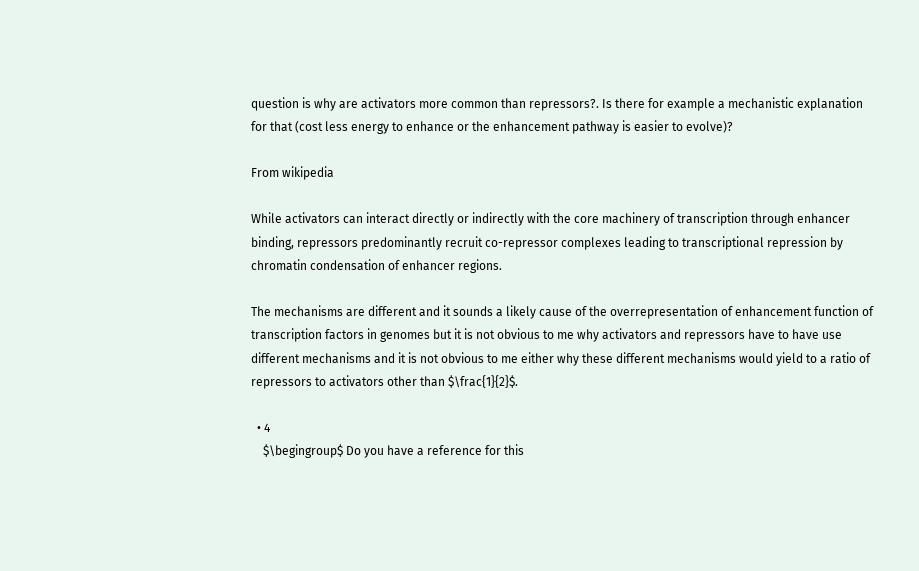question is why are activators more common than repressors?. Is there for example a mechanistic explanation for that (cost less energy to enhance or the enhancement pathway is easier to evolve)?

From wikipedia

While activators can interact directly or indirectly with the core machinery of transcription through enhancer binding, repressors predominantly recruit co-repressor complexes leading to transcriptional repression by chromatin condensation of enhancer regions.

The mechanisms are different and it sounds a likely cause of the overrepresentation of enhancement function of transcription factors in genomes but it is not obvious to me why activators and repressors have to have use different mechanisms and it is not obvious to me either why these different mechanisms would yield to a ratio of repressors to activators other than $\frac{1}{2}$.

  • 4
    $\begingroup$ Do you have a reference for this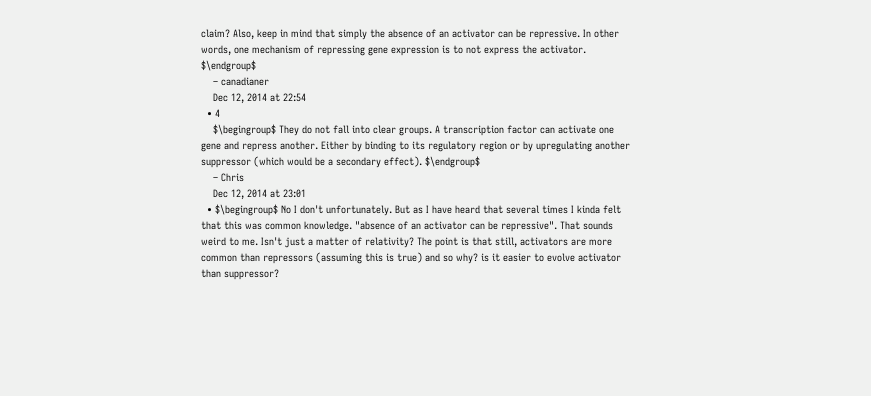claim? Also, keep in mind that simply the absence of an activator can be repressive. In other words, one mechanism of repressing gene expression is to not express the activator. $\endgroup$
    – canadianer
    Dec 12, 2014 at 22:54
  • 4
    $\begingroup$ They do not fall into clear groups. A transcription factor can activate one gene and repress another. Either by binding to its regulatory region or by upregulating another suppressor (which would be a secondary effect). $\endgroup$
    – Chris
    Dec 12, 2014 at 23:01
  • $\begingroup$ No I don't unfortunately. But as I have heard that several times I kinda felt that this was common knowledge. "absence of an activator can be repressive". That sounds weird to me. Isn't just a matter of relativity? The point is that still, activators are more common than repressors (assuming this is true) and so why? is it easier to evolve activator than suppressor?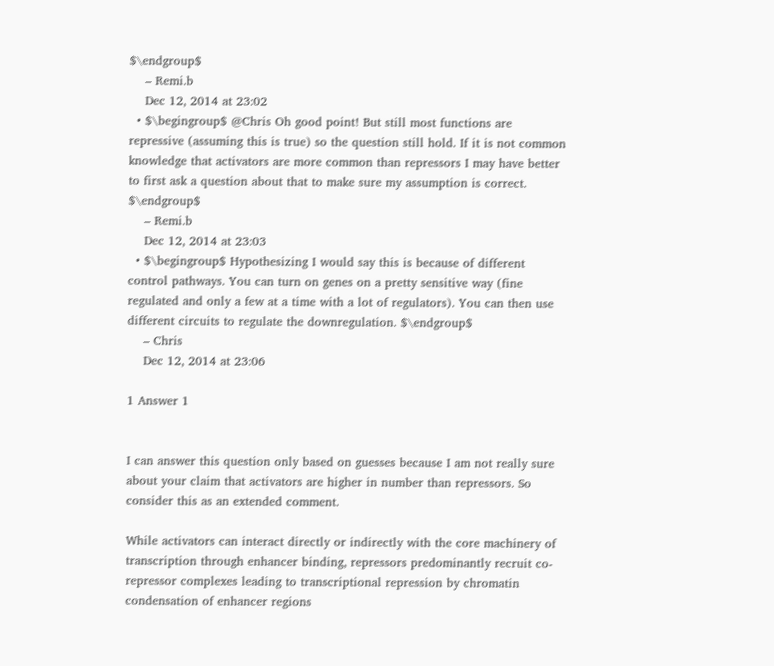$\endgroup$
    – Remi.b
    Dec 12, 2014 at 23:02
  • $\begingroup$ @Chris Oh good point! But still most functions are repressive (assuming this is true) so the question still hold. If it is not common knowledge that activators are more common than repressors I may have better to first ask a question about that to make sure my assumption is correct. $\endgroup$
    – Remi.b
    Dec 12, 2014 at 23:03
  • $\begingroup$ Hypothesizing I would say this is because of different control pathways. You can turn on genes on a pretty sensitive way (fine regulated and only a few at a time with a lot of regulators). You can then use different circuits to regulate the downregulation. $\endgroup$
    – Chris
    Dec 12, 2014 at 23:06

1 Answer 1


I can answer this question only based on guesses because I am not really sure about your claim that activators are higher in number than repressors. So consider this as an extended comment.

While activators can interact directly or indirectly with the core machinery of transcription through enhancer binding, repressors predominantly recruit co-repressor complexes leading to transcriptional repression by chromatin condensation of enhancer regions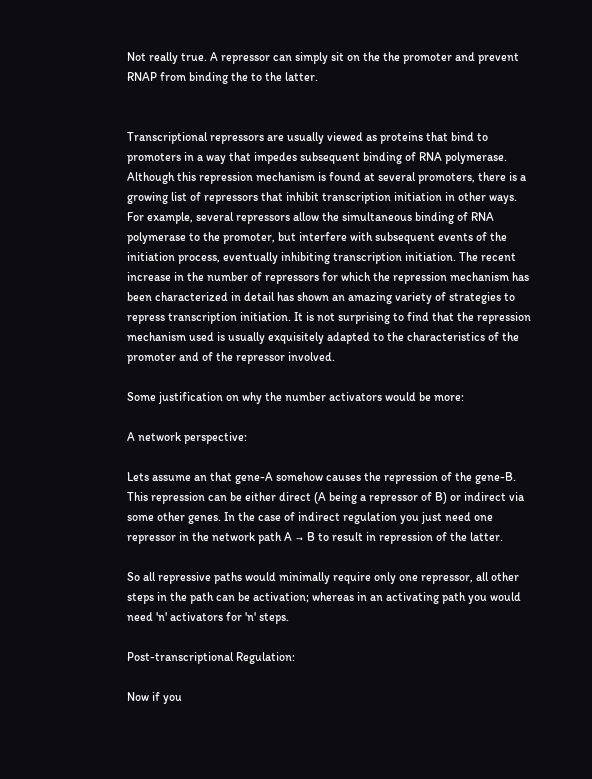Not really true. A repressor can simply sit on the the promoter and prevent RNAP from binding the to the latter.


Transcriptional repressors are usually viewed as proteins that bind to promoters in a way that impedes subsequent binding of RNA polymerase. Although this repression mechanism is found at several promoters, there is a growing list of repressors that inhibit transcription initiation in other ways. For example, several repressors allow the simultaneous binding of RNA polymerase to the promoter, but interfere with subsequent events of the initiation process, eventually inhibiting transcription initiation. The recent increase in the number of repressors for which the repression mechanism has been characterized in detail has shown an amazing variety of strategies to repress transcription initiation. It is not surprising to find that the repression mechanism used is usually exquisitely adapted to the characteristics of the promoter and of the repressor involved.

Some justification on why the number activators would be more:

A network perspective:

Lets assume an that gene-A somehow causes the repression of the gene-B. This repression can be either direct (A being a repressor of B) or indirect via some other genes. In the case of indirect regulation you just need one repressor in the network path A → B to result in repression of the latter.

So all repressive paths would minimally require only one repressor, all other steps in the path can be activation; whereas in an activating path you would need 'n' activators for 'n' steps.

Post-transcriptional Regulation:

Now if you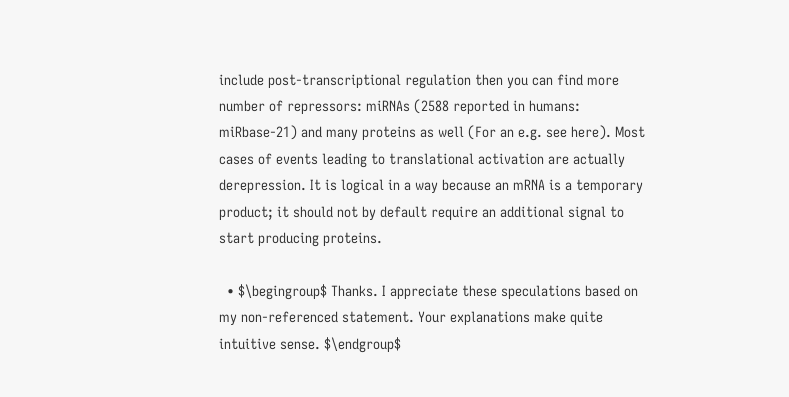include post-transcriptional regulation then you can find more number of repressors: miRNAs (2588 reported in humans: miRbase-21) and many proteins as well (For an e.g. see here). Most cases of events leading to translational activation are actually derepression. It is logical in a way because an mRNA is a temporary product; it should not by default require an additional signal to start producing proteins.

  • $\begingroup$ Thanks. I appreciate these speculations based on my non-referenced statement. Your explanations make quite intuitive sense. $\endgroup$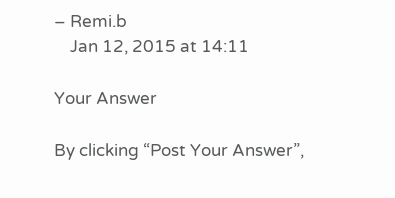– Remi.b
    Jan 12, 2015 at 14:11

Your Answer

By clicking “Post Your Answer”,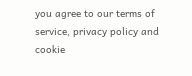you agree to our terms of service, privacy policy and cookie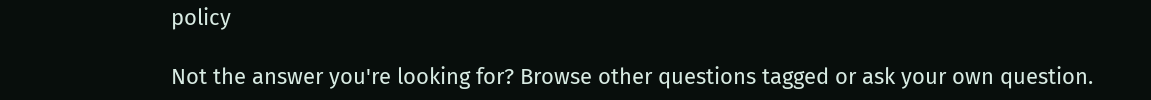policy

Not the answer you're looking for? Browse other questions tagged or ask your own question.